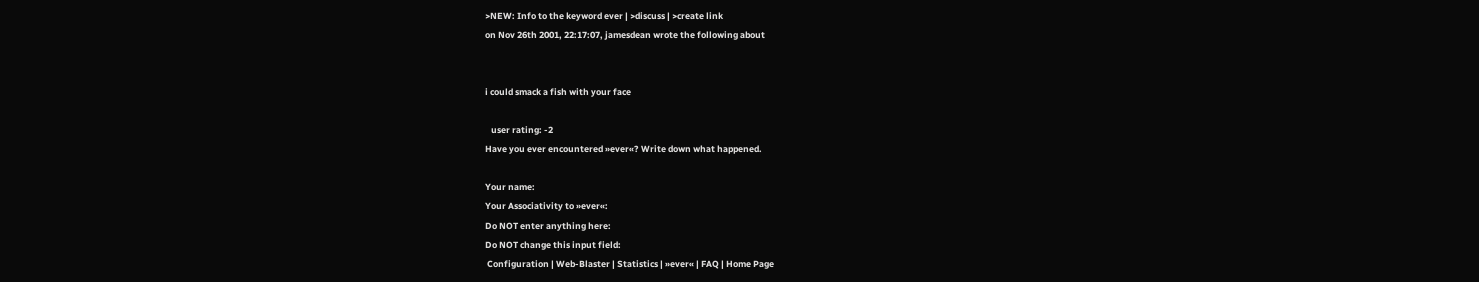>NEW: Info to the keyword ever | >discuss | >create link
on Nov 26th 2001, 22:17:07, jamesdean wrote the following about


i could smack a fish with your face

   user rating: -2
Have you ever encountered »ever«? Write down what happened.

Your name:
Your Associativity to »ever«:
Do NOT enter anything here:
Do NOT change this input field:
 Configuration | Web-Blaster | Statistics | »ever« | FAQ | Home Page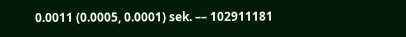0.0011 (0.0005, 0.0001) sek. –– 102911181